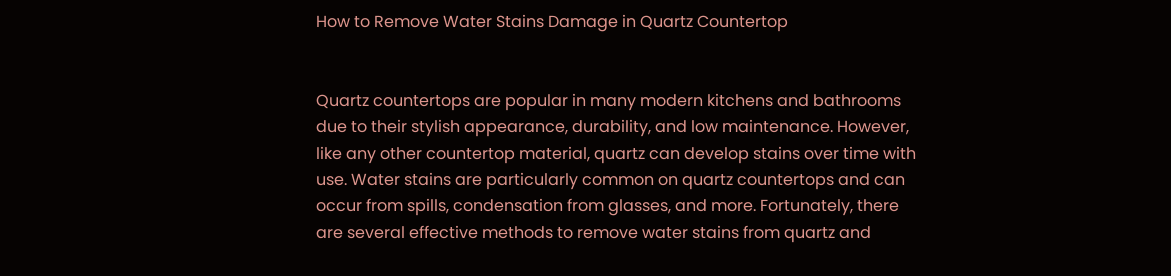How to Remove Water Stains Damage in Quartz Countertop


Quartz countertops are popular in many modern kitchens and bathrooms due to their stylish appearance, durability, and low maintenance. However, like any other countertop material, quartz can develop stains over time with use. Water stains are particularly common on quartz countertops and can occur from spills, condensation from glasses, and more. Fortunately, there are several effective methods to remove water stains from quartz and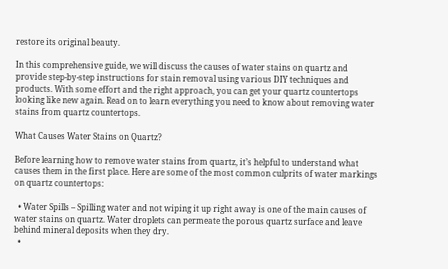restore its original beauty.

In this comprehensive guide, we will discuss the causes of water stains on quartz and provide step-by-step instructions for stain removal using various DIY techniques and products. With some effort and the right approach, you can get your quartz countertops looking like new again. Read on to learn everything you need to know about removing water stains from quartz countertops.

What Causes Water Stains on Quartz?

Before learning how to remove water stains from quartz, it’s helpful to understand what causes them in the first place. Here are some of the most common culprits of water markings on quartz countertops:

  • Water Spills – Spilling water and not wiping it up right away is one of the main causes of water stains on quartz. Water droplets can permeate the porous quartz surface and leave behind mineral deposits when they dry.
  •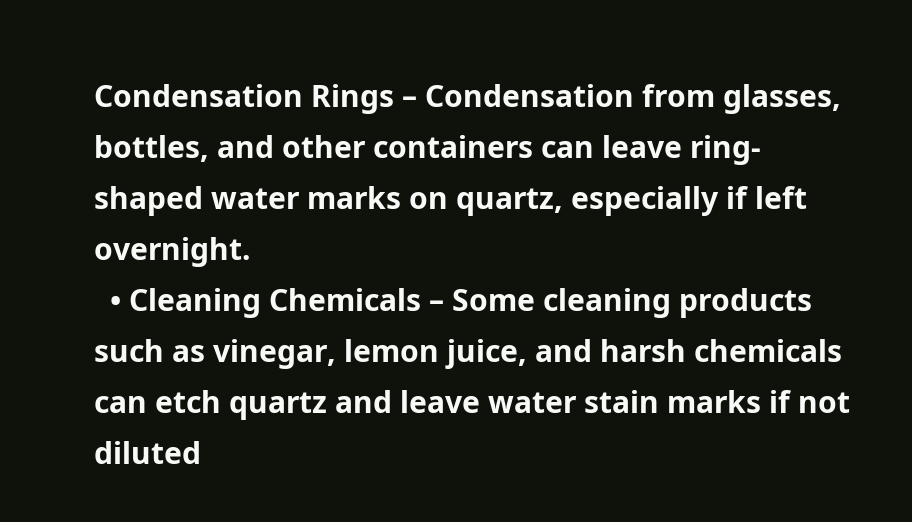Condensation Rings – Condensation from glasses, bottles, and other containers can leave ring-shaped water marks on quartz, especially if left overnight.
  • Cleaning Chemicals – Some cleaning products such as vinegar, lemon juice, and harsh chemicals can etch quartz and leave water stain marks if not diluted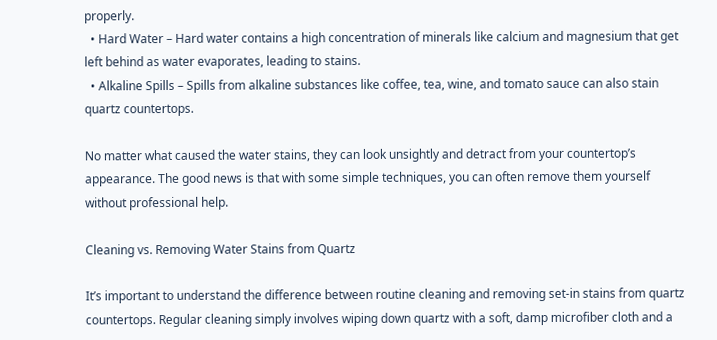properly.
  • Hard Water – Hard water contains a high concentration of minerals like calcium and magnesium that get left behind as water evaporates, leading to stains.
  • Alkaline Spills – Spills from alkaline substances like coffee, tea, wine, and tomato sauce can also stain quartz countertops.

No matter what caused the water stains, they can look unsightly and detract from your countertop’s appearance. The good news is that with some simple techniques, you can often remove them yourself without professional help.

Cleaning vs. Removing Water Stains from Quartz

It’s important to understand the difference between routine cleaning and removing set-in stains from quartz countertops. Regular cleaning simply involves wiping down quartz with a soft, damp microfiber cloth and a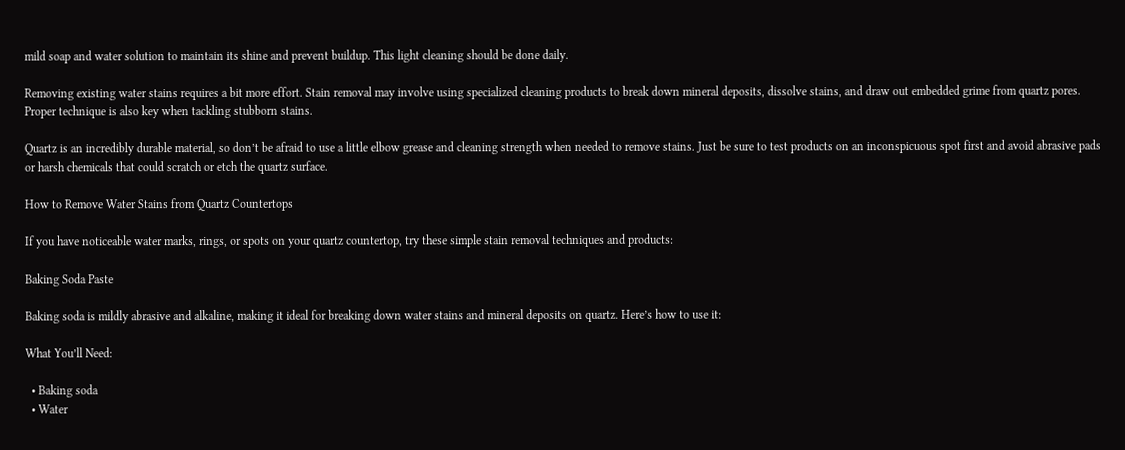mild soap and water solution to maintain its shine and prevent buildup. This light cleaning should be done daily.

Removing existing water stains requires a bit more effort. Stain removal may involve using specialized cleaning products to break down mineral deposits, dissolve stains, and draw out embedded grime from quartz pores. Proper technique is also key when tackling stubborn stains.

Quartz is an incredibly durable material, so don’t be afraid to use a little elbow grease and cleaning strength when needed to remove stains. Just be sure to test products on an inconspicuous spot first and avoid abrasive pads or harsh chemicals that could scratch or etch the quartz surface.

How to Remove Water Stains from Quartz Countertops

If you have noticeable water marks, rings, or spots on your quartz countertop, try these simple stain removal techniques and products:

Baking Soda Paste

Baking soda is mildly abrasive and alkaline, making it ideal for breaking down water stains and mineral deposits on quartz. Here’s how to use it:

What You’ll Need:

  • Baking soda
  • Water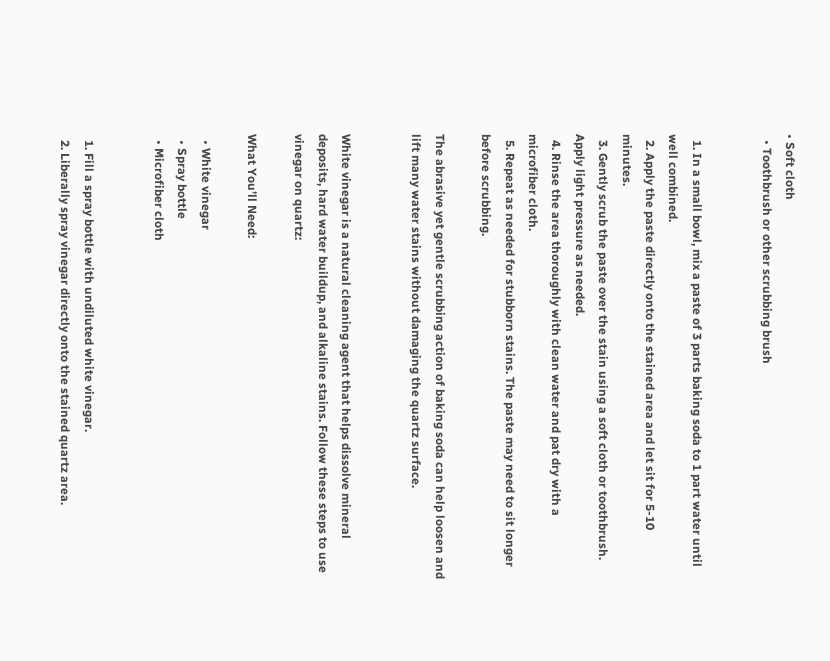• Soft cloth
  • Toothbrush or other scrubbing brush


  1. In a small bowl, mix a paste of 3 parts baking soda to 1 part water until well combined.
  2. Apply the paste directly onto the stained area and let sit for 5-10 minutes.
  3. Gently scrub the paste over the stain using a soft cloth or toothbrush. Apply light pressure as needed.
  4. Rinse the area thoroughly with clean water and pat dry with a microfiber cloth.
  5. Repeat as needed for stubborn stains. The paste may need to sit longer before scrubbing.

The abrasive yet gentle scrubbing action of baking soda can help loosen and lift many water stains without damaging the quartz surface.


White vinegar is a natural cleaning agent that helps dissolve mineral deposits, hard water buildup, and alkaline stains. Follow these steps to use vinegar on quartz:

What You’ll Need:

  • White vinegar
  • Spray bottle
  • Microfiber cloth


  1. Fill a spray bottle with undiluted white vinegar.
  2. Liberally spray vinegar directly onto the stained quartz area.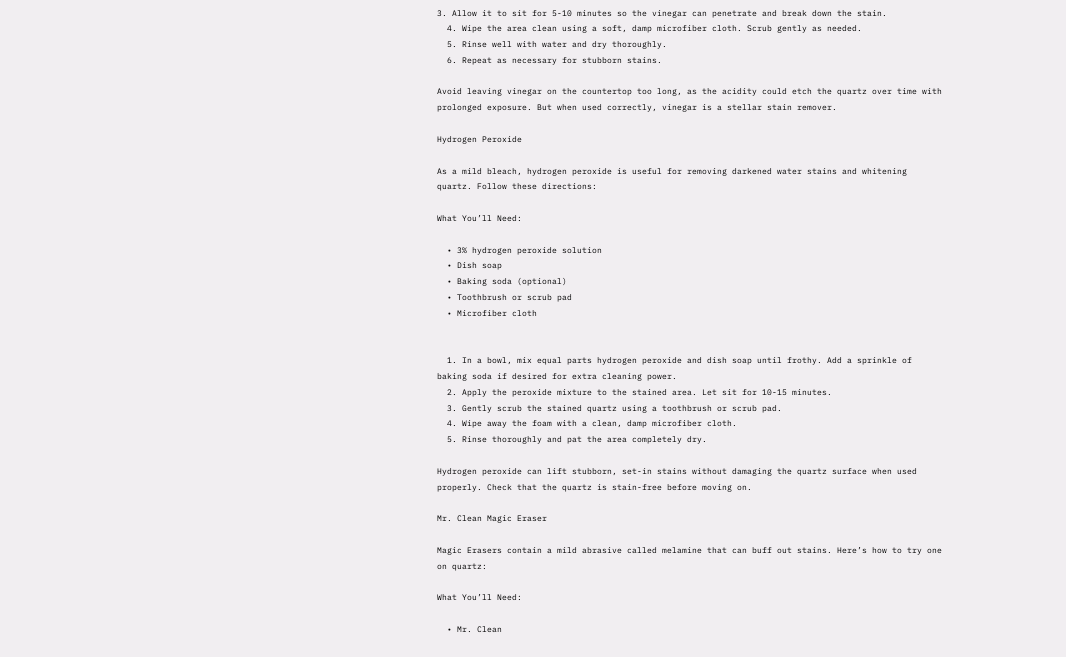3. Allow it to sit for 5-10 minutes so the vinegar can penetrate and break down the stain.
  4. Wipe the area clean using a soft, damp microfiber cloth. Scrub gently as needed.
  5. Rinse well with water and dry thoroughly.
  6. Repeat as necessary for stubborn stains.

Avoid leaving vinegar on the countertop too long, as the acidity could etch the quartz over time with prolonged exposure. But when used correctly, vinegar is a stellar stain remover.

Hydrogen Peroxide

As a mild bleach, hydrogen peroxide is useful for removing darkened water stains and whitening quartz. Follow these directions:

What You’ll Need:

  • 3% hydrogen peroxide solution
  • Dish soap
  • Baking soda (optional)
  • Toothbrush or scrub pad
  • Microfiber cloth


  1. In a bowl, mix equal parts hydrogen peroxide and dish soap until frothy. Add a sprinkle of baking soda if desired for extra cleaning power.
  2. Apply the peroxide mixture to the stained area. Let sit for 10-15 minutes.
  3. Gently scrub the stained quartz using a toothbrush or scrub pad.
  4. Wipe away the foam with a clean, damp microfiber cloth.
  5. Rinse thoroughly and pat the area completely dry.

Hydrogen peroxide can lift stubborn, set-in stains without damaging the quartz surface when used properly. Check that the quartz is stain-free before moving on.

Mr. Clean Magic Eraser

Magic Erasers contain a mild abrasive called melamine that can buff out stains. Here’s how to try one on quartz:

What You’ll Need:

  • Mr. Clean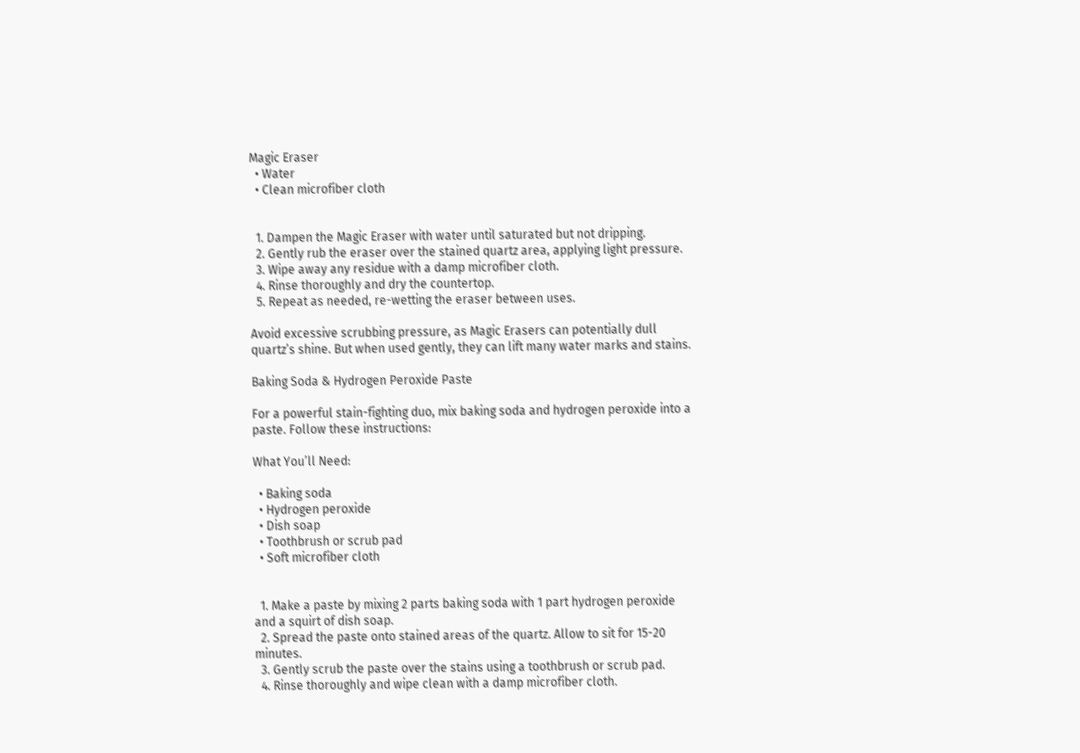Magic Eraser
  • Water
  • Clean microfiber cloth


  1. Dampen the Magic Eraser with water until saturated but not dripping.
  2. Gently rub the eraser over the stained quartz area, applying light pressure.
  3. Wipe away any residue with a damp microfiber cloth.
  4. Rinse thoroughly and dry the countertop.
  5. Repeat as needed, re-wetting the eraser between uses.

Avoid excessive scrubbing pressure, as Magic Erasers can potentially dull quartz’s shine. But when used gently, they can lift many water marks and stains.

Baking Soda & Hydrogen Peroxide Paste

For a powerful stain-fighting duo, mix baking soda and hydrogen peroxide into a paste. Follow these instructions:

What You’ll Need:

  • Baking soda
  • Hydrogen peroxide
  • Dish soap
  • Toothbrush or scrub pad
  • Soft microfiber cloth


  1. Make a paste by mixing 2 parts baking soda with 1 part hydrogen peroxide and a squirt of dish soap.
  2. Spread the paste onto stained areas of the quartz. Allow to sit for 15-20 minutes.
  3. Gently scrub the paste over the stains using a toothbrush or scrub pad.
  4. Rinse thoroughly and wipe clean with a damp microfiber cloth.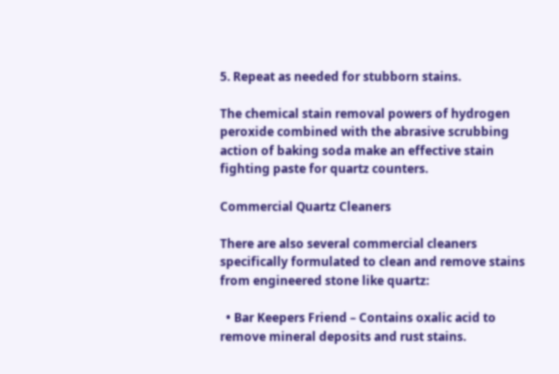5. Repeat as needed for stubborn stains.

The chemical stain removal powers of hydrogen peroxide combined with the abrasive scrubbing action of baking soda make an effective stain fighting paste for quartz counters.

Commercial Quartz Cleaners

There are also several commercial cleaners specifically formulated to clean and remove stains from engineered stone like quartz:

  • Bar Keepers Friend – Contains oxalic acid to remove mineral deposits and rust stains.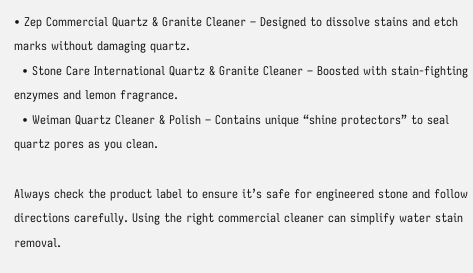• Zep Commercial Quartz & Granite Cleaner – Designed to dissolve stains and etch marks without damaging quartz.
  • Stone Care International Quartz & Granite Cleaner – Boosted with stain-fighting enzymes and lemon fragrance.
  • Weiman Quartz Cleaner & Polish – Contains unique “shine protectors” to seal quartz pores as you clean.

Always check the product label to ensure it’s safe for engineered stone and follow directions carefully. Using the right commercial cleaner can simplify water stain removal.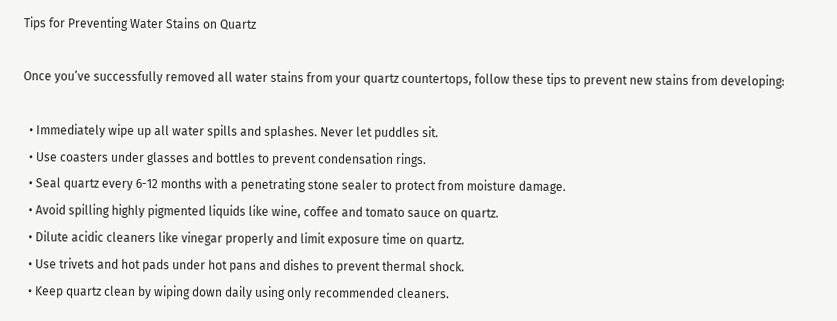Tips for Preventing Water Stains on Quartz

Once you’ve successfully removed all water stains from your quartz countertops, follow these tips to prevent new stains from developing:

  • Immediately wipe up all water spills and splashes. Never let puddles sit.
  • Use coasters under glasses and bottles to prevent condensation rings.
  • Seal quartz every 6-12 months with a penetrating stone sealer to protect from moisture damage.
  • Avoid spilling highly pigmented liquids like wine, coffee and tomato sauce on quartz.
  • Dilute acidic cleaners like vinegar properly and limit exposure time on quartz.
  • Use trivets and hot pads under hot pans and dishes to prevent thermal shock.
  • Keep quartz clean by wiping down daily using only recommended cleaners.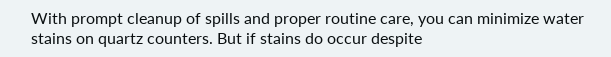With prompt cleanup of spills and proper routine care, you can minimize water stains on quartz counters. But if stains do occur despite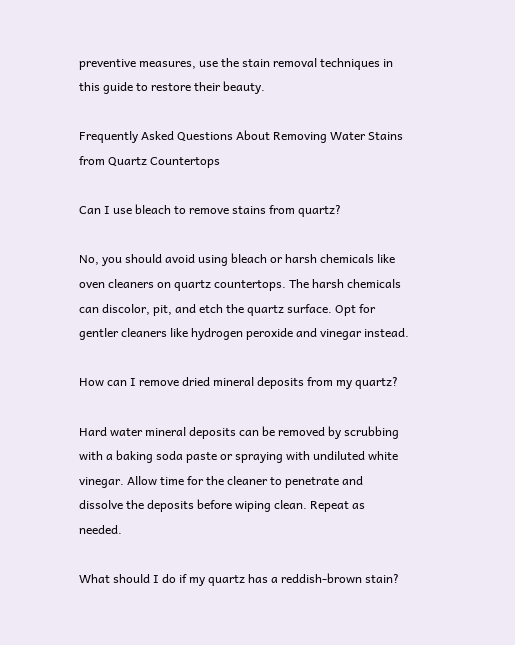preventive measures, use the stain removal techniques in this guide to restore their beauty.

Frequently Asked Questions About Removing Water Stains from Quartz Countertops

Can I use bleach to remove stains from quartz?

No, you should avoid using bleach or harsh chemicals like oven cleaners on quartz countertops. The harsh chemicals can discolor, pit, and etch the quartz surface. Opt for gentler cleaners like hydrogen peroxide and vinegar instead.

How can I remove dried mineral deposits from my quartz?

Hard water mineral deposits can be removed by scrubbing with a baking soda paste or spraying with undiluted white vinegar. Allow time for the cleaner to penetrate and dissolve the deposits before wiping clean. Repeat as needed.

What should I do if my quartz has a reddish-brown stain?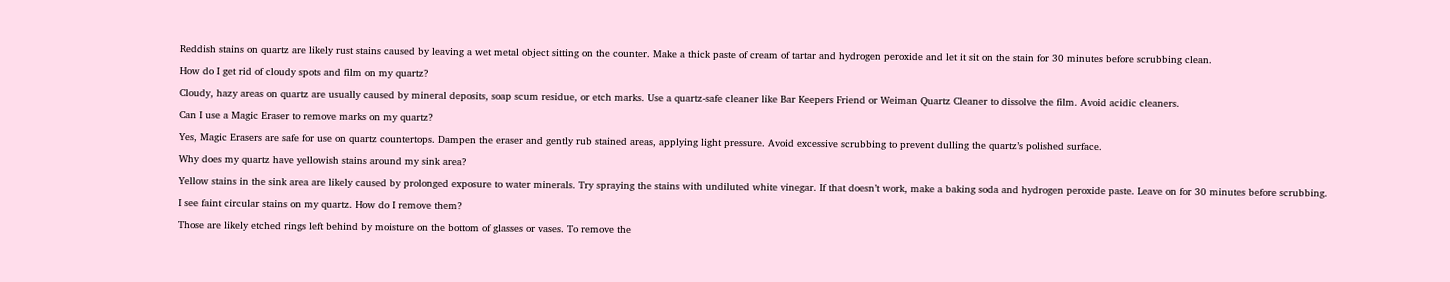Reddish stains on quartz are likely rust stains caused by leaving a wet metal object sitting on the counter. Make a thick paste of cream of tartar and hydrogen peroxide and let it sit on the stain for 30 minutes before scrubbing clean.

How do I get rid of cloudy spots and film on my quartz?

Cloudy, hazy areas on quartz are usually caused by mineral deposits, soap scum residue, or etch marks. Use a quartz-safe cleaner like Bar Keepers Friend or Weiman Quartz Cleaner to dissolve the film. Avoid acidic cleaners.

Can I use a Magic Eraser to remove marks on my quartz?

Yes, Magic Erasers are safe for use on quartz countertops. Dampen the eraser and gently rub stained areas, applying light pressure. Avoid excessive scrubbing to prevent dulling the quartz’s polished surface.

Why does my quartz have yellowish stains around my sink area?

Yellow stains in the sink area are likely caused by prolonged exposure to water minerals. Try spraying the stains with undiluted white vinegar. If that doesn’t work, make a baking soda and hydrogen peroxide paste. Leave on for 30 minutes before scrubbing.

I see faint circular stains on my quartz. How do I remove them?

Those are likely etched rings left behind by moisture on the bottom of glasses or vases. To remove the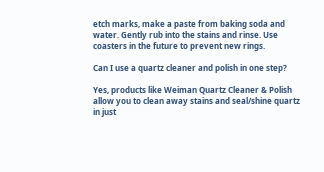etch marks, make a paste from baking soda and water. Gently rub into the stains and rinse. Use coasters in the future to prevent new rings.

Can I use a quartz cleaner and polish in one step?

Yes, products like Weiman Quartz Cleaner & Polish allow you to clean away stains and seal/shine quartz in just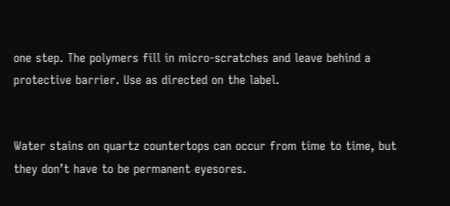one step. The polymers fill in micro-scratches and leave behind a protective barrier. Use as directed on the label.


Water stains on quartz countertops can occur from time to time, but they don’t have to be permanent eyesores.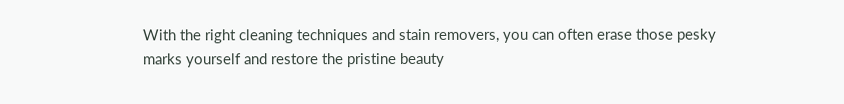With the right cleaning techniques and stain removers, you can often erase those pesky marks yourself and restore the pristine beauty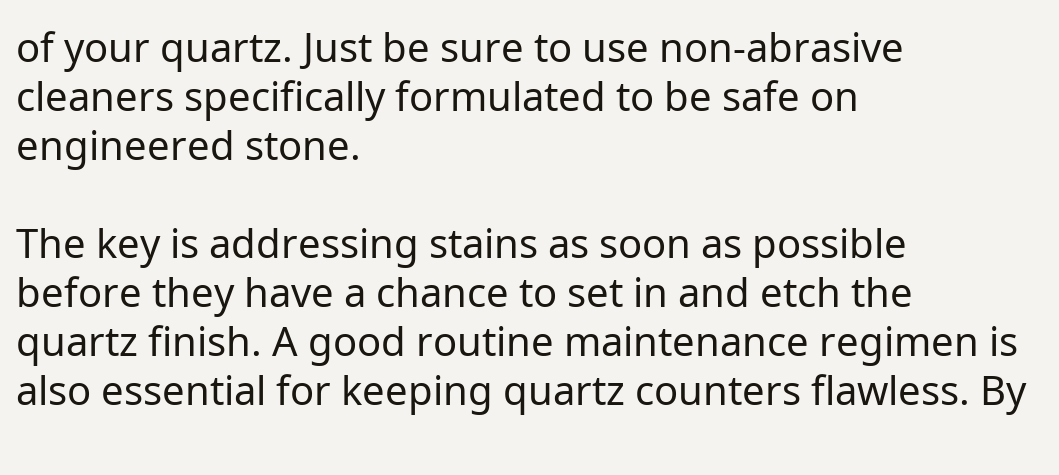of your quartz. Just be sure to use non-abrasive cleaners specifically formulated to be safe on engineered stone.

The key is addressing stains as soon as possible before they have a chance to set in and etch the quartz finish. A good routine maintenance regimen is also essential for keeping quartz counters flawless. By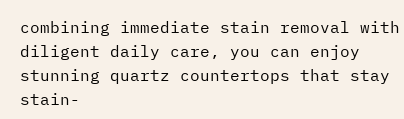combining immediate stain removal with diligent daily care, you can enjoy stunning quartz countertops that stay stain-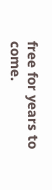free for years to come.